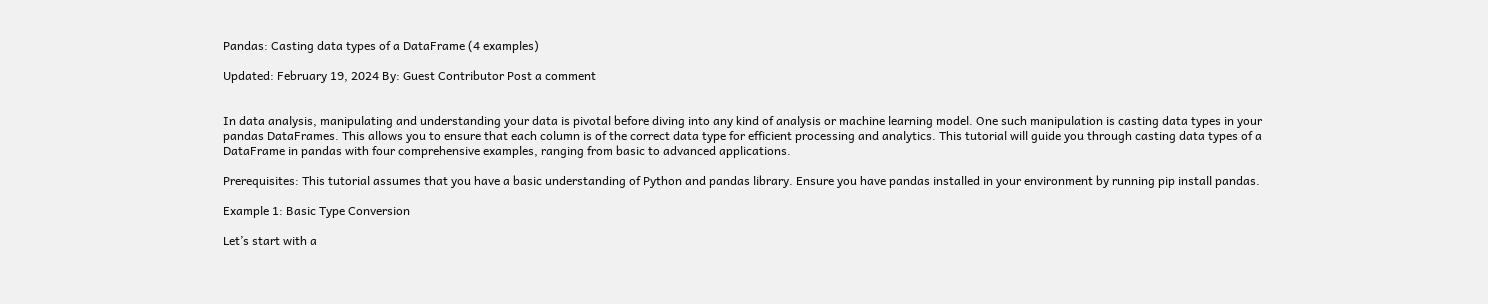Pandas: Casting data types of a DataFrame (4 examples)

Updated: February 19, 2024 By: Guest Contributor Post a comment


In data analysis, manipulating and understanding your data is pivotal before diving into any kind of analysis or machine learning model. One such manipulation is casting data types in your pandas DataFrames. This allows you to ensure that each column is of the correct data type for efficient processing and analytics. This tutorial will guide you through casting data types of a DataFrame in pandas with four comprehensive examples, ranging from basic to advanced applications.

Prerequisites: This tutorial assumes that you have a basic understanding of Python and pandas library. Ensure you have pandas installed in your environment by running pip install pandas.

Example 1: Basic Type Conversion

Let’s start with a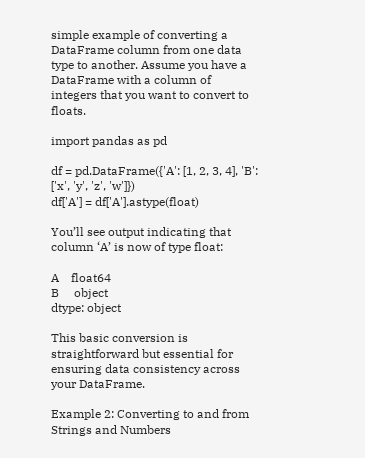simple example of converting a DataFrame column from one data type to another. Assume you have a DataFrame with a column of integers that you want to convert to floats.

import pandas as pd

df = pd.DataFrame({'A': [1, 2, 3, 4], 'B': ['x', 'y', 'z', 'w']})
df['A'] = df['A'].astype(float)

You’ll see output indicating that column ‘A’ is now of type float:

A    float64
B     object
dtype: object

This basic conversion is straightforward but essential for ensuring data consistency across your DataFrame.

Example 2: Converting to and from Strings and Numbers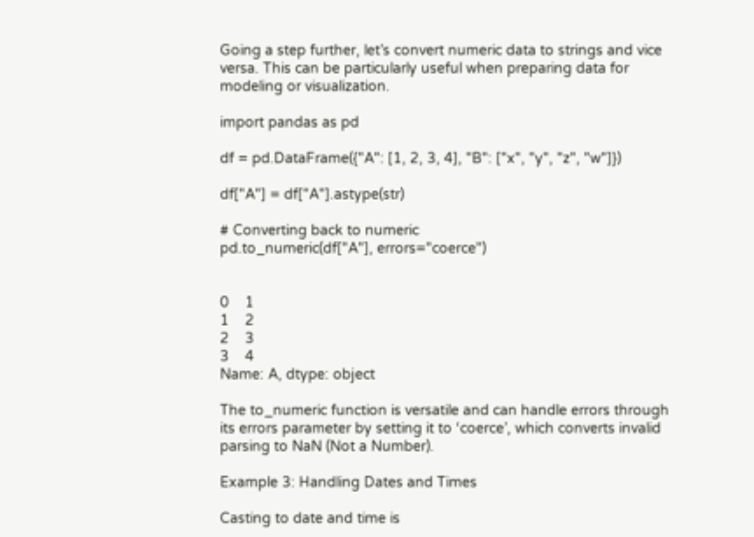Going a step further, let’s convert numeric data to strings and vice versa. This can be particularly useful when preparing data for modeling or visualization.

import pandas as pd

df = pd.DataFrame({"A": [1, 2, 3, 4], "B": ["x", "y", "z", "w"]})

df["A"] = df["A"].astype(str)

# Converting back to numeric
pd.to_numeric(df["A"], errors="coerce")


0    1
1    2
2    3
3    4
Name: A, dtype: object

The to_numeric function is versatile and can handle errors through its errors parameter by setting it to ‘coerce’, which converts invalid parsing to NaN (Not a Number).

Example 3: Handling Dates and Times

Casting to date and time is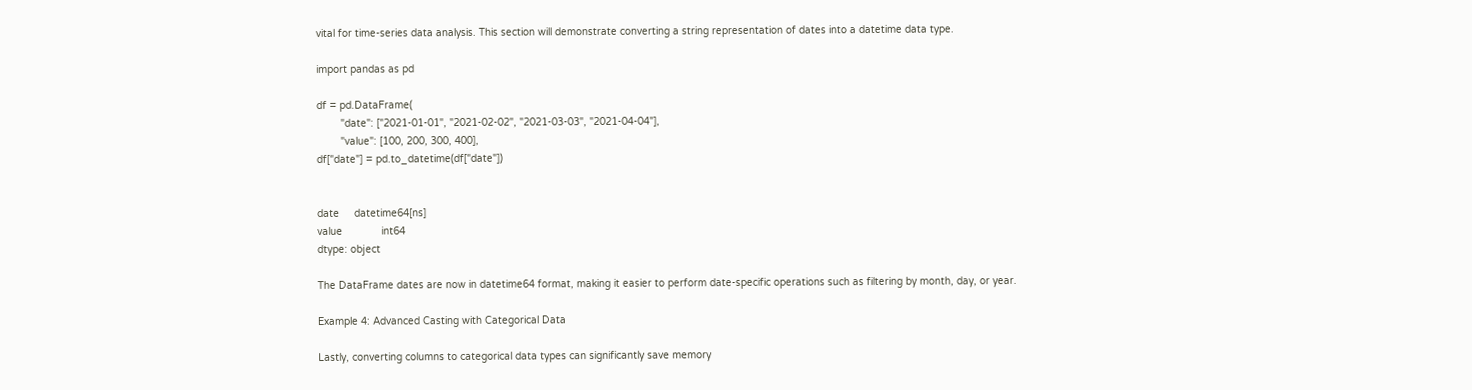vital for time-series data analysis. This section will demonstrate converting a string representation of dates into a datetime data type.

import pandas as pd

df = pd.DataFrame(
        "date": ["2021-01-01", "2021-02-02", "2021-03-03", "2021-04-04"],
        "value": [100, 200, 300, 400],
df["date"] = pd.to_datetime(df["date"])


date     datetime64[ns]
value             int64
dtype: object

The DataFrame dates are now in datetime64 format, making it easier to perform date-specific operations such as filtering by month, day, or year.

Example 4: Advanced Casting with Categorical Data

Lastly, converting columns to categorical data types can significantly save memory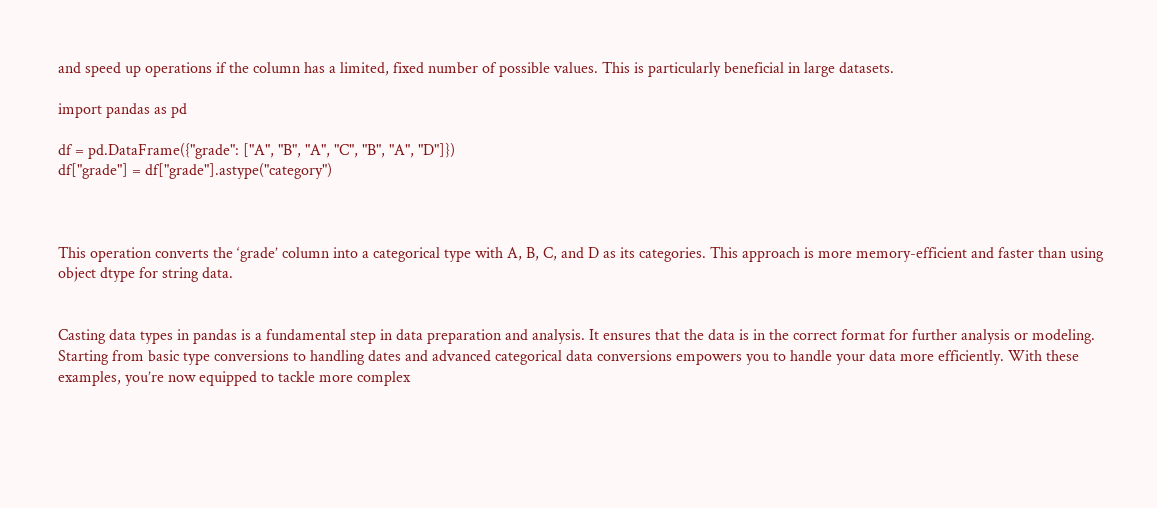and speed up operations if the column has a limited, fixed number of possible values. This is particularly beneficial in large datasets.

import pandas as pd

df = pd.DataFrame({"grade": ["A", "B", "A", "C", "B", "A", "D"]})
df["grade"] = df["grade"].astype("category")



This operation converts the ‘grade’ column into a categorical type with A, B, C, and D as its categories. This approach is more memory-efficient and faster than using object dtype for string data.


Casting data types in pandas is a fundamental step in data preparation and analysis. It ensures that the data is in the correct format for further analysis or modeling. Starting from basic type conversions to handling dates and advanced categorical data conversions empowers you to handle your data more efficiently. With these examples, you’re now equipped to tackle more complex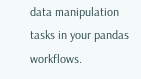data manipulation tasks in your pandas workflows.